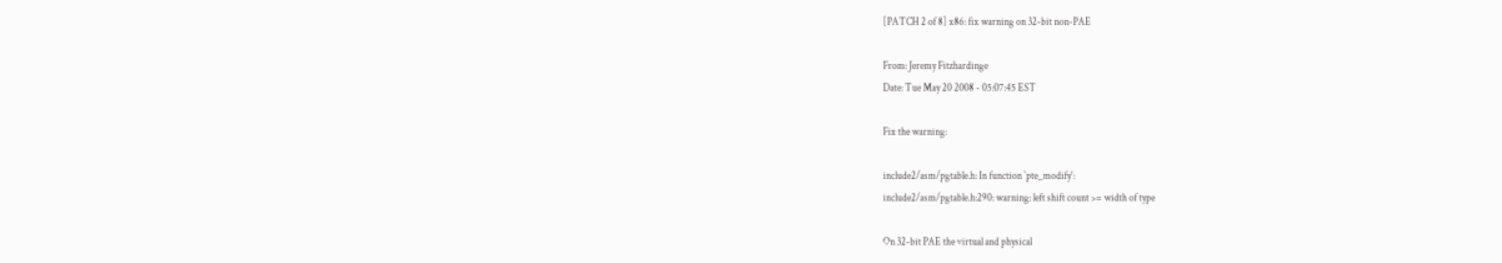[PATCH 2 of 8] x86: fix warning on 32-bit non-PAE

From: Jeremy Fitzhardinge
Date: Tue May 20 2008 - 05:07:45 EST

Fix the warning:

include2/asm/pgtable.h: In function `pte_modify':
include2/asm/pgtable.h:290: warning: left shift count >= width of type

On 32-bit PAE the virtual and physical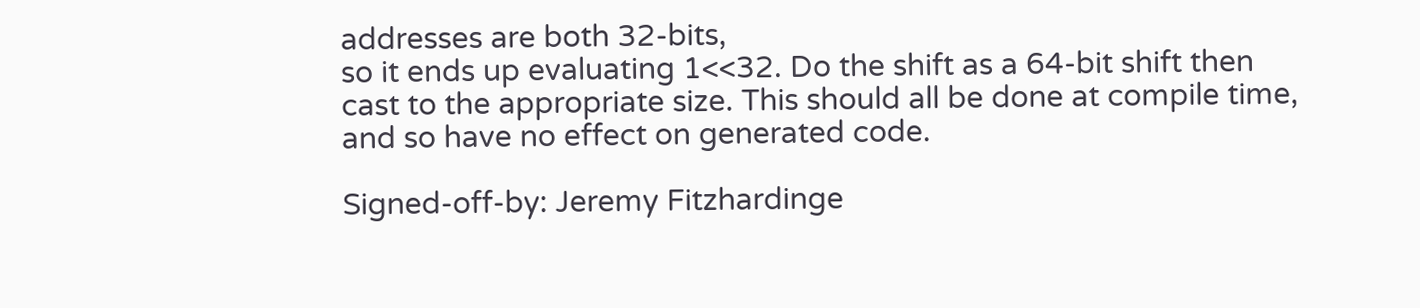addresses are both 32-bits,
so it ends up evaluating 1<<32. Do the shift as a 64-bit shift then
cast to the appropriate size. This should all be done at compile time,
and so have no effect on generated code.

Signed-off-by: Jeremy Fitzhardinge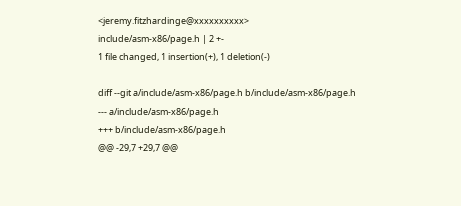<jeremy.fitzhardinge@xxxxxxxxxx>
include/asm-x86/page.h | 2 +-
1 file changed, 1 insertion(+), 1 deletion(-)

diff --git a/include/asm-x86/page.h b/include/asm-x86/page.h
--- a/include/asm-x86/page.h
+++ b/include/asm-x86/page.h
@@ -29,7 +29,7 @@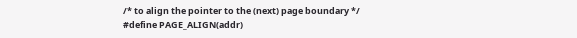/* to align the pointer to the (next) page boundary */
#define PAGE_ALIGN(addr)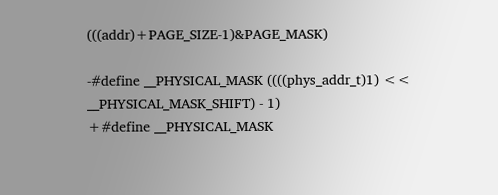(((addr)+PAGE_SIZE-1)&PAGE_MASK)

-#define __PHYSICAL_MASK ((((phys_addr_t)1) << __PHYSICAL_MASK_SHIFT) - 1)
+#define __PHYSICAL_MASK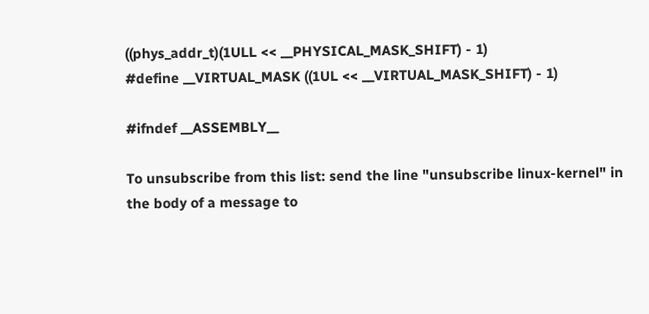((phys_addr_t)(1ULL << __PHYSICAL_MASK_SHIFT) - 1)
#define __VIRTUAL_MASK ((1UL << __VIRTUAL_MASK_SHIFT) - 1)

#ifndef __ASSEMBLY__

To unsubscribe from this list: send the line "unsubscribe linux-kernel" in
the body of a message to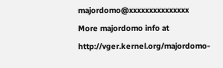majordomo@xxxxxxxxxxxxxxx
More majordomo info at http://vger.kernel.org/majordomo-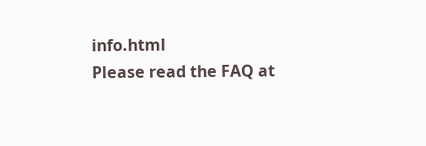info.html
Please read the FAQ at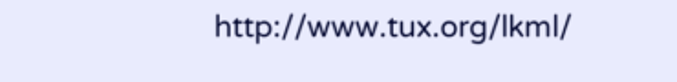http://www.tux.org/lkml/